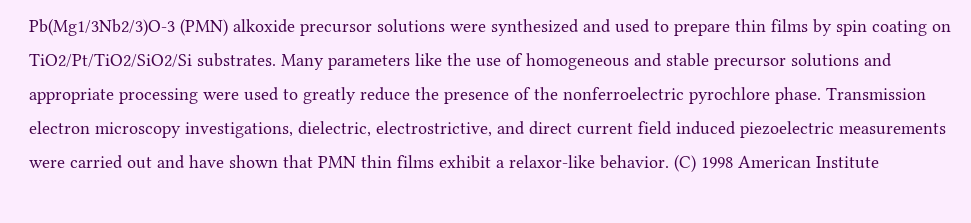Pb(Mg1/3Nb2/3)O-3 (PMN) alkoxide precursor solutions were synthesized and used to prepare thin films by spin coating on TiO2/Pt/TiO2/SiO2/Si substrates. Many parameters like the use of homogeneous and stable precursor solutions and appropriate processing were used to greatly reduce the presence of the nonferroelectric pyrochlore phase. Transmission electron microscopy investigations, dielectric, electrostrictive, and direct current field induced piezoelectric measurements were carried out and have shown that PMN thin films exhibit a relaxor-like behavior. (C) 1998 American Institute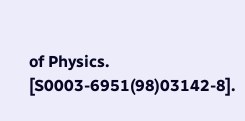of Physics. [S0003-6951(98)03142-8].